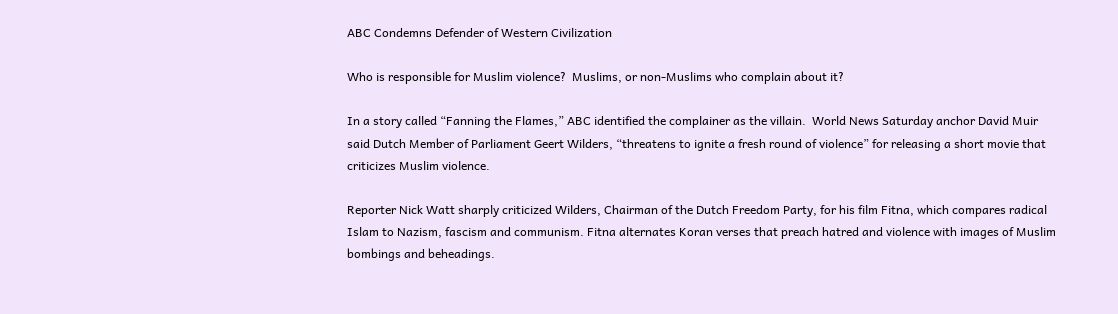ABC Condemns Defender of Western Civilization

Who is responsible for Muslim violence?  Muslims, or non-Muslims who complain about it?

In a story called “Fanning the Flames,” ABC identified the complainer as the villain.  World News Saturday anchor David Muir said Dutch Member of Parliament Geert Wilders, “threatens to ignite a fresh round of violence” for releasing a short movie that criticizes Muslim violence.

Reporter Nick Watt sharply criticized Wilders, Chairman of the Dutch Freedom Party, for his film Fitna, which compares radical Islam to Nazism, fascism and communism. Fitna alternates Koran verses that preach hatred and violence with images of Muslim bombings and beheadings.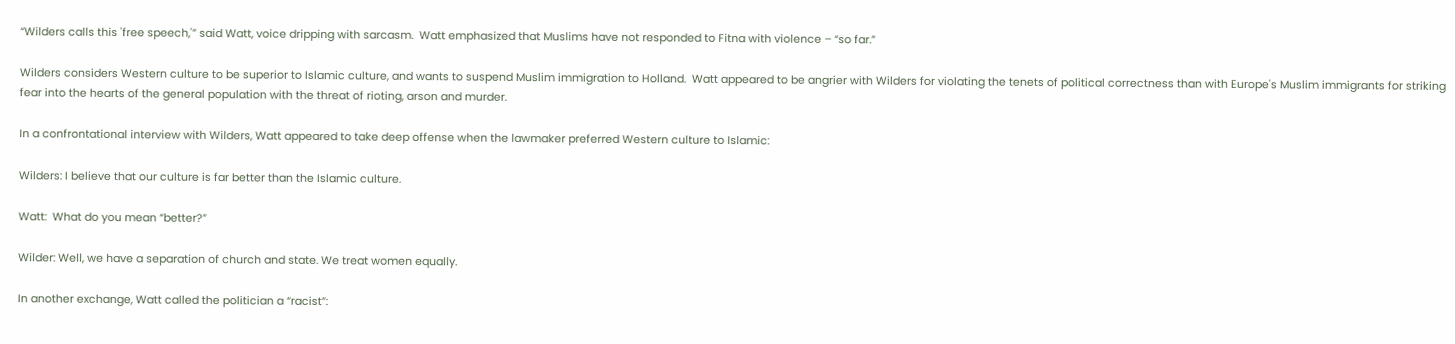“Wilders calls this 'free speech,'” said Watt, voice dripping with sarcasm.  Watt emphasized that Muslims have not responded to Fitna with violence – “so far.”

Wilders considers Western culture to be superior to Islamic culture, and wants to suspend Muslim immigration to Holland.  Watt appeared to be angrier with Wilders for violating the tenets of political correctness than with Europe's Muslim immigrants for striking fear into the hearts of the general population with the threat of rioting, arson and murder.

In a confrontational interview with Wilders, Watt appeared to take deep offense when the lawmaker preferred Western culture to Islamic:

Wilders: I believe that our culture is far better than the Islamic culture.

Watt:  What do you mean “better?”

Wilder: Well, we have a separation of church and state. We treat women equally.

In another exchange, Watt called the politician a “racist”: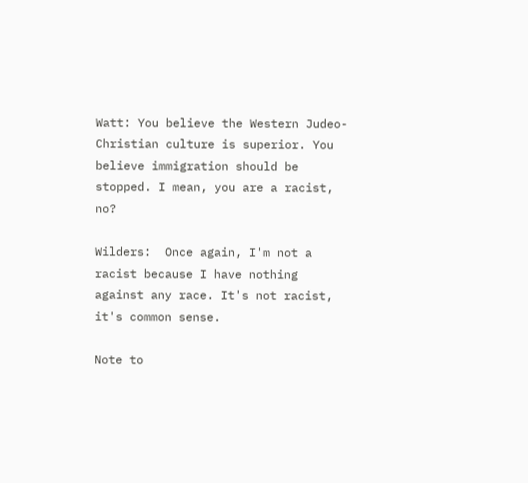Watt: You believe the Western Judeo-Christian culture is superior. You believe immigration should be stopped. I mean, you are a racist, no?

Wilders:  Once again, I'm not a racist because I have nothing against any race. It's not racist, it's common sense.

Note to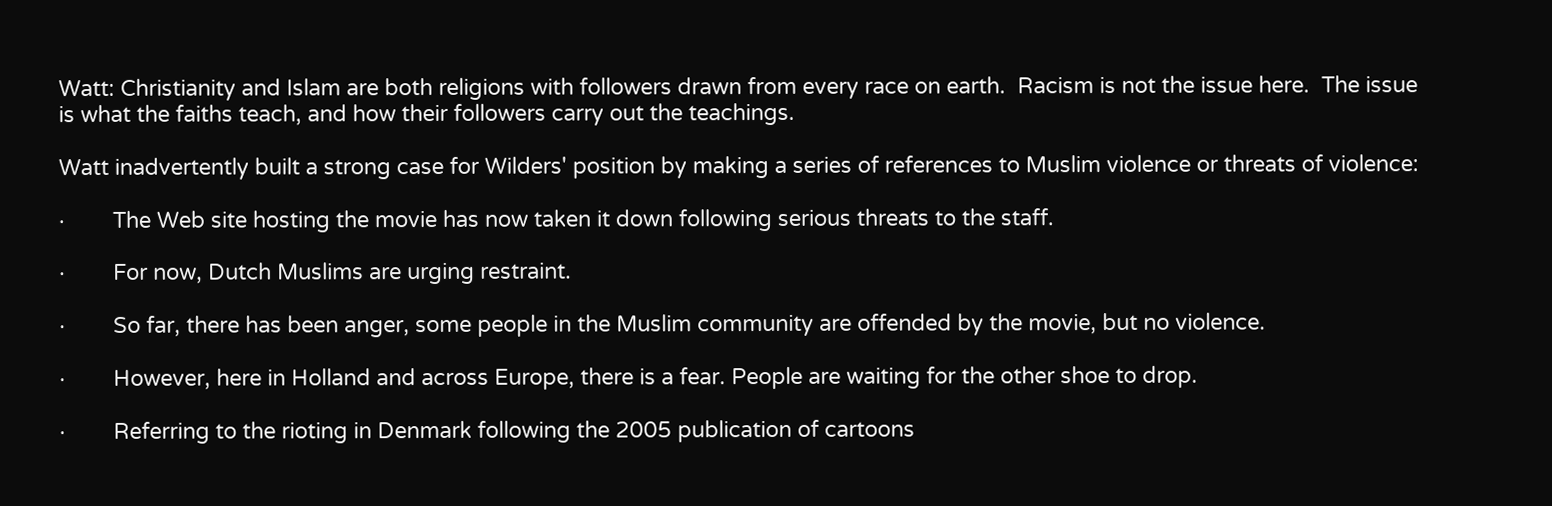Watt: Christianity and Islam are both religions with followers drawn from every race on earth.  Racism is not the issue here.  The issue is what the faiths teach, and how their followers carry out the teachings.

Watt inadvertently built a strong case for Wilders' position by making a series of references to Muslim violence or threats of violence:

·        The Web site hosting the movie has now taken it down following serious threats to the staff.

·        For now, Dutch Muslims are urging restraint.

·        So far, there has been anger, some people in the Muslim community are offended by the movie, but no violence.

·        However, here in Holland and across Europe, there is a fear. People are waiting for the other shoe to drop.

·        Referring to the rioting in Denmark following the 2005 publication of cartoons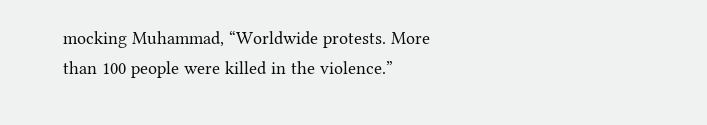mocking Muhammad, “Worldwide protests. More than 100 people were killed in the violence.”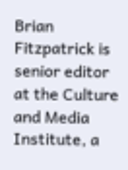Brian Fitzpatrick is senior editor at the Culture and Media Institute, a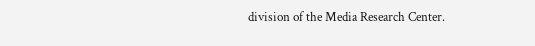division of the Media Research Center.